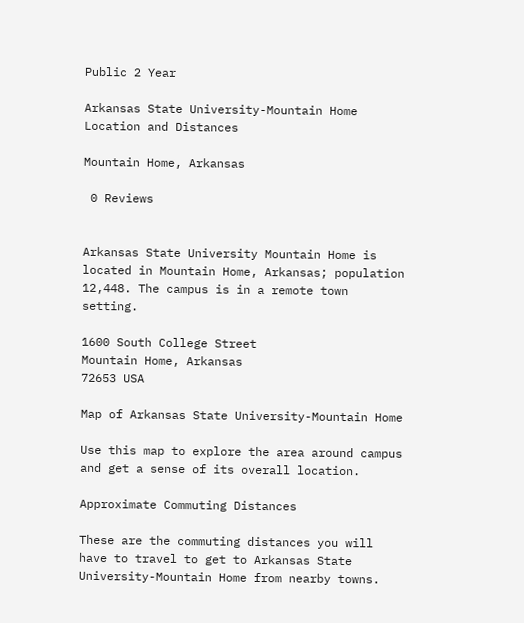Public 2 Year

Arkansas State University-Mountain Home Location and Distances

Mountain Home, Arkansas

 0 Reviews


Arkansas State University Mountain Home is located in Mountain Home, Arkansas; population 12,448. The campus is in a remote town setting.

1600 South College Street
Mountain Home, Arkansas
72653 USA

Map of Arkansas State University-Mountain Home

Use this map to explore the area around campus and get a sense of its overall location.

Approximate Commuting Distances

These are the commuting distances you will have to travel to get to Arkansas State University-Mountain Home from nearby towns.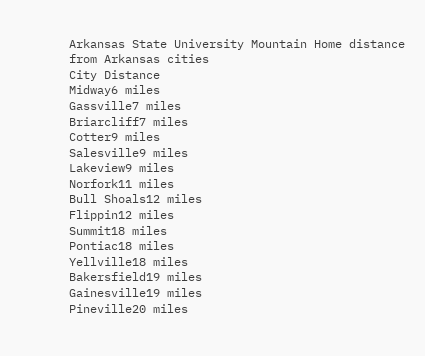Arkansas State University Mountain Home distance from Arkansas cities
City Distance
Midway6 miles
Gassville7 miles
Briarcliff7 miles
Cotter9 miles
Salesville9 miles
Lakeview9 miles
Norfork11 miles
Bull Shoals12 miles
Flippin12 miles
Summit18 miles
Pontiac18 miles
Yellville18 miles
Bakersfield19 miles
Gainesville19 miles
Pineville20 miles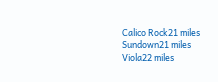Calico Rock21 miles
Sundown21 miles
Viola22 miles